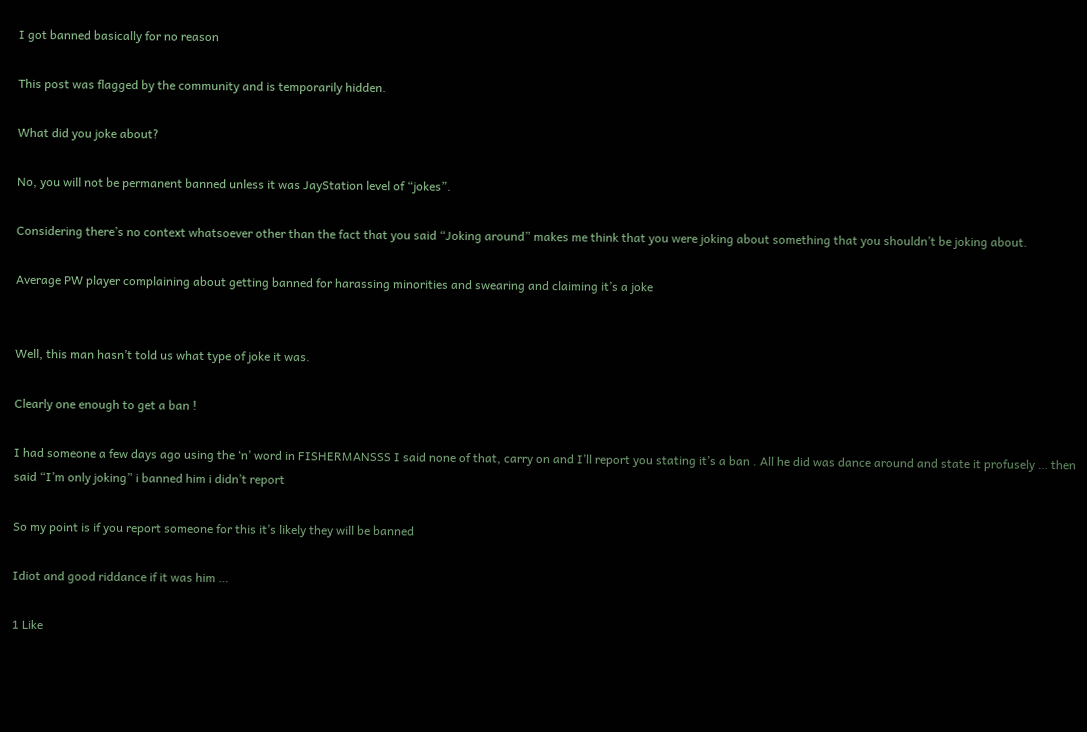I got banned basically for no reason

This post was flagged by the community and is temporarily hidden.

What did you joke about?

No, you will not be permanent banned unless it was JayStation level of “jokes”.

Considering there’s no context whatsoever other than the fact that you said “Joking around” makes me think that you were joking about something that you shouldn’t be joking about.

Average PW player complaining about getting banned for harassing minorities and swearing and claiming it’s a joke


Well, this man hasn’t told us what type of joke it was.

Clearly one enough to get a ban !

I had someone a few days ago using the ‘n’ word in FISHERMANSSS I said none of that, carry on and I’ll report you stating it’s a ban . All he did was dance around and state it profusely … then said “I’m only joking” i banned him i didn’t report

So my point is if you report someone for this it’s likely they will be banned

Idiot and good riddance if it was him …

1 Like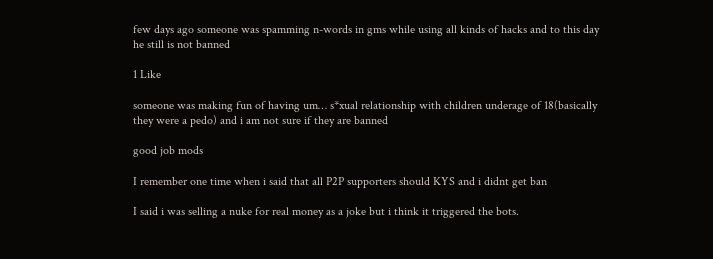few days ago someone was spamming n-words in gms while using all kinds of hacks and to this day he still is not banned

1 Like

someone was making fun of having um… s*xual relationship with children underage of 18(basically they were a pedo) and i am not sure if they are banned

good job mods

I remember one time when i said that all P2P supporters should KYS and i didnt get ban

I said i was selling a nuke for real money as a joke but i think it triggered the bots.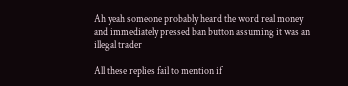Ah yeah someone probably heard the word real money and immediately pressed ban button assuming it was an illegal trader

All these replies fail to mention if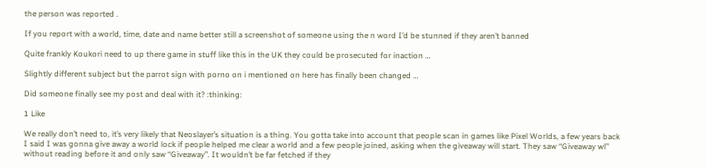the person was reported .

If you report with a world, time, date and name better still a screenshot of someone using the n word I’d be stunned if they aren’t banned

Quite frankly Koukori need to up there game in stuff like this in the UK they could be prosecuted for inaction …

Slightly different subject but the parrot sign with porno on i mentioned on here has finally been changed …

Did someone finally see my post and deal with it? :thinking:

1 Like

We really don’t need to, it’s very likely that Neoslayer’s situation is a thing. You gotta take into account that people scan in games like Pixel Worlds, a few years back I said I was gonna give away a world lock if people helped me clear a world and a few people joined, asking when the giveaway will start. They saw “Giveaway wl” without reading before it and only saw “Giveaway”. It wouldn’t be far fetched if they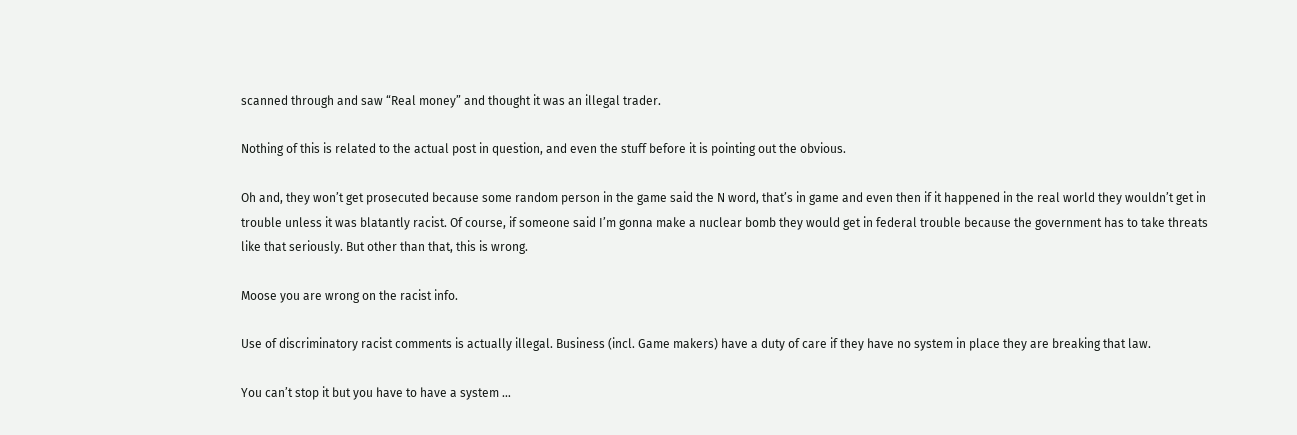scanned through and saw “Real money” and thought it was an illegal trader.

Nothing of this is related to the actual post in question, and even the stuff before it is pointing out the obvious.

Oh and, they won’t get prosecuted because some random person in the game said the N word, that’s in game and even then if it happened in the real world they wouldn’t get in trouble unless it was blatantly racist. Of course, if someone said I’m gonna make a nuclear bomb they would get in federal trouble because the government has to take threats like that seriously. But other than that, this is wrong.

Moose you are wrong on the racist info.

Use of discriminatory racist comments is actually illegal. Business (incl. Game makers) have a duty of care if they have no system in place they are breaking that law.

You can’t stop it but you have to have a system …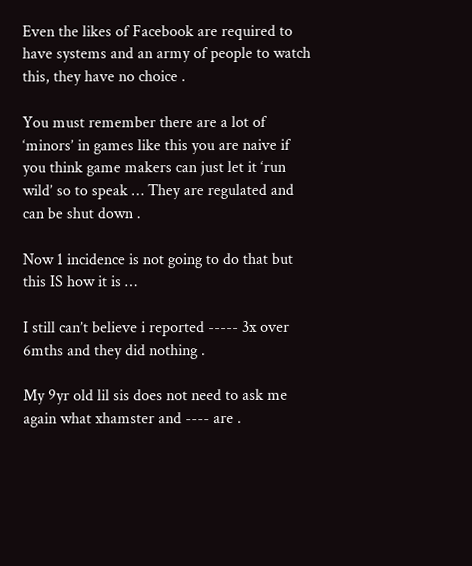Even the likes of Facebook are required to have systems and an army of people to watch this, they have no choice .

You must remember there are a lot of ‘minors’ in games like this you are naive if you think game makers can just let it ‘run wild’ so to speak … They are regulated and can be shut down .

Now 1 incidence is not going to do that but this IS how it is …

I still can’t believe i reported ----- 3x over 6mths and they did nothing .

My 9yr old lil sis does not need to ask me again what xhamster and ---- are .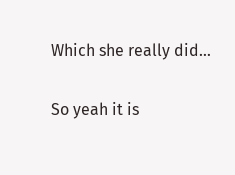Which she really did…

So yeah it is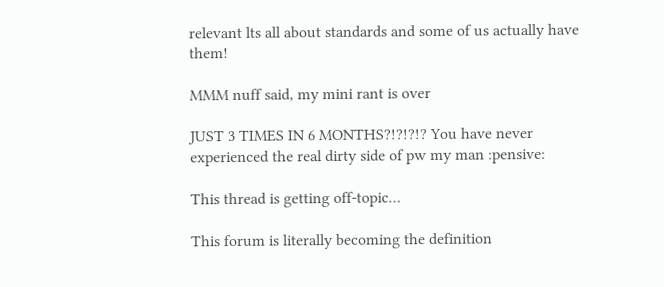relevant lts all about standards and some of us actually have them!

MMM nuff said, my mini rant is over

JUST 3 TIMES IN 6 MONTHS?!?!?!? You have never experienced the real dirty side of pw my man :pensive:

This thread is getting off-topic…

This forum is literally becoming the definition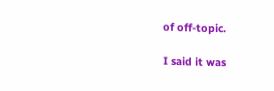of off-topic.

I said it was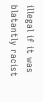illegal if it was blatantly racist